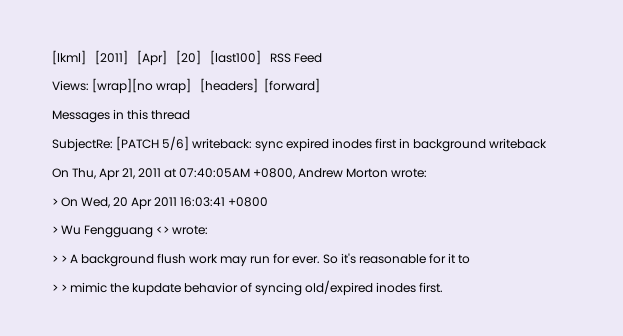[lkml]   [2011]   [Apr]   [20]   [last100]   RSS Feed
Views: [wrap][no wrap]   [headers]  [forward]
Messages in this thread
SubjectRe: [PATCH 5/6] writeback: sync expired inodes first in background writeback
On Thu, Apr 21, 2011 at 07:40:05AM +0800, Andrew Morton wrote:
> On Wed, 20 Apr 2011 16:03:41 +0800
> Wu Fengguang <> wrote:
> > A background flush work may run for ever. So it's reasonable for it to
> > mimic the kupdate behavior of syncing old/expired inodes first.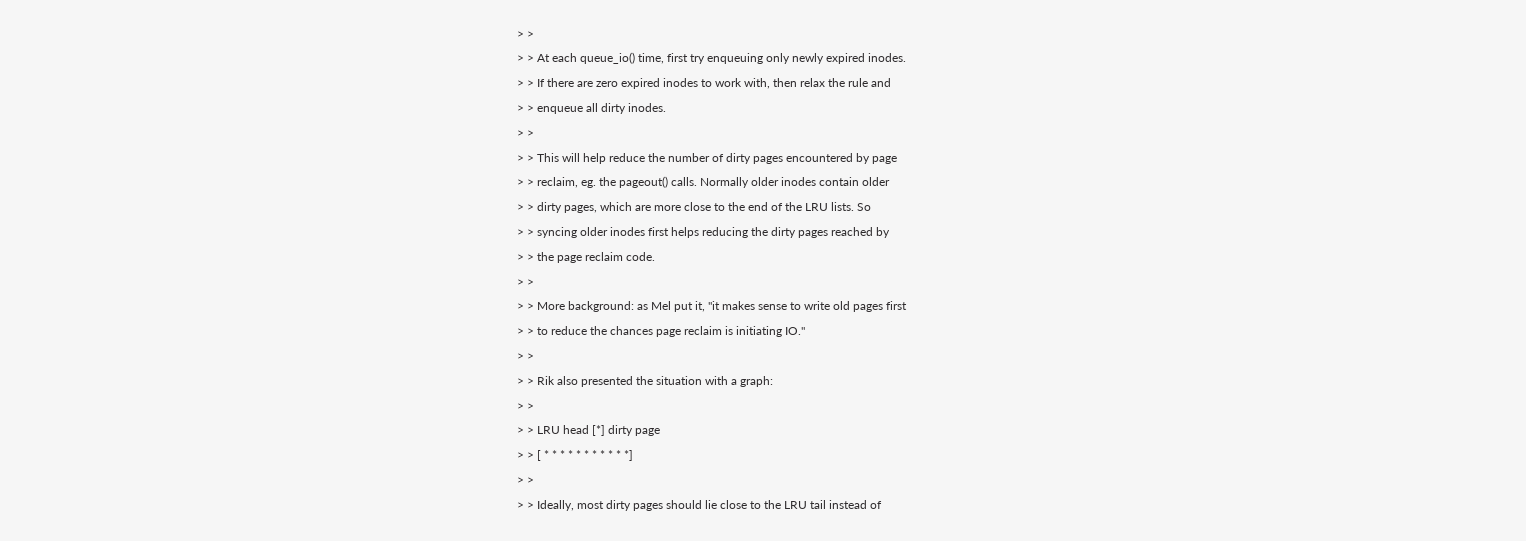> >
> > At each queue_io() time, first try enqueuing only newly expired inodes.
> > If there are zero expired inodes to work with, then relax the rule and
> > enqueue all dirty inodes.
> >
> > This will help reduce the number of dirty pages encountered by page
> > reclaim, eg. the pageout() calls. Normally older inodes contain older
> > dirty pages, which are more close to the end of the LRU lists. So
> > syncing older inodes first helps reducing the dirty pages reached by
> > the page reclaim code.
> >
> > More background: as Mel put it, "it makes sense to write old pages first
> > to reduce the chances page reclaim is initiating IO."
> >
> > Rik also presented the situation with a graph:
> >
> > LRU head [*] dirty page
> > [ * * * * * * * * * * *]
> >
> > Ideally, most dirty pages should lie close to the LRU tail instead of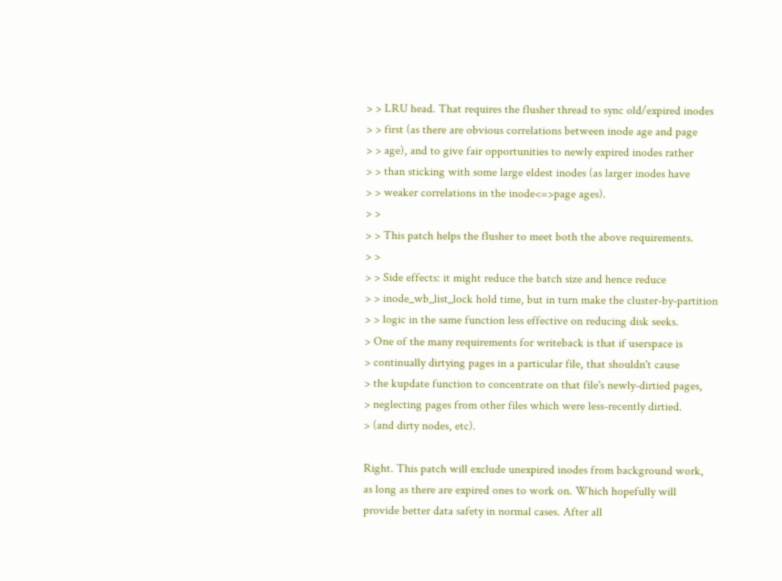> > LRU head. That requires the flusher thread to sync old/expired inodes
> > first (as there are obvious correlations between inode age and page
> > age), and to give fair opportunities to newly expired inodes rather
> > than sticking with some large eldest inodes (as larger inodes have
> > weaker correlations in the inode<=>page ages).
> >
> > This patch helps the flusher to meet both the above requirements.
> >
> > Side effects: it might reduce the batch size and hence reduce
> > inode_wb_list_lock hold time, but in turn make the cluster-by-partition
> > logic in the same function less effective on reducing disk seeks.
> One of the many requirements for writeback is that if userspace is
> continually dirtying pages in a particular file, that shouldn't cause
> the kupdate function to concentrate on that file's newly-dirtied pages,
> neglecting pages from other files which were less-recently dirtied.
> (and dirty nodes, etc).

Right. This patch will exclude unexpired inodes from background work,
as long as there are expired ones to work on. Which hopefully will
provide better data safety in normal cases. After all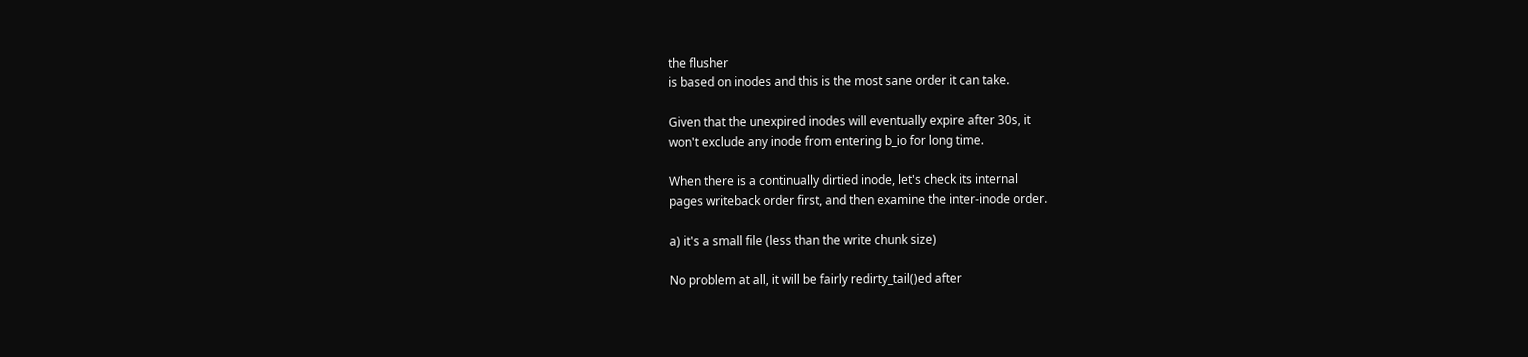the flusher
is based on inodes and this is the most sane order it can take.

Given that the unexpired inodes will eventually expire after 30s, it
won't exclude any inode from entering b_io for long time.

When there is a continually dirtied inode, let's check its internal
pages writeback order first, and then examine the inter-inode order.

a) it's a small file (less than the write chunk size)

No problem at all, it will be fairly redirty_tail()ed after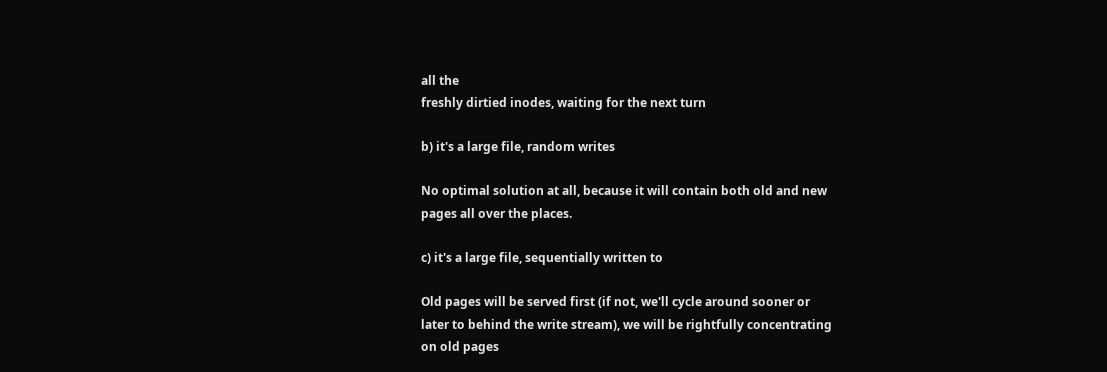all the
freshly dirtied inodes, waiting for the next turn

b) it's a large file, random writes

No optimal solution at all, because it will contain both old and new
pages all over the places.

c) it's a large file, sequentially written to

Old pages will be served first (if not, we'll cycle around sooner or
later to behind the write stream), we will be rightfully concentrating
on old pages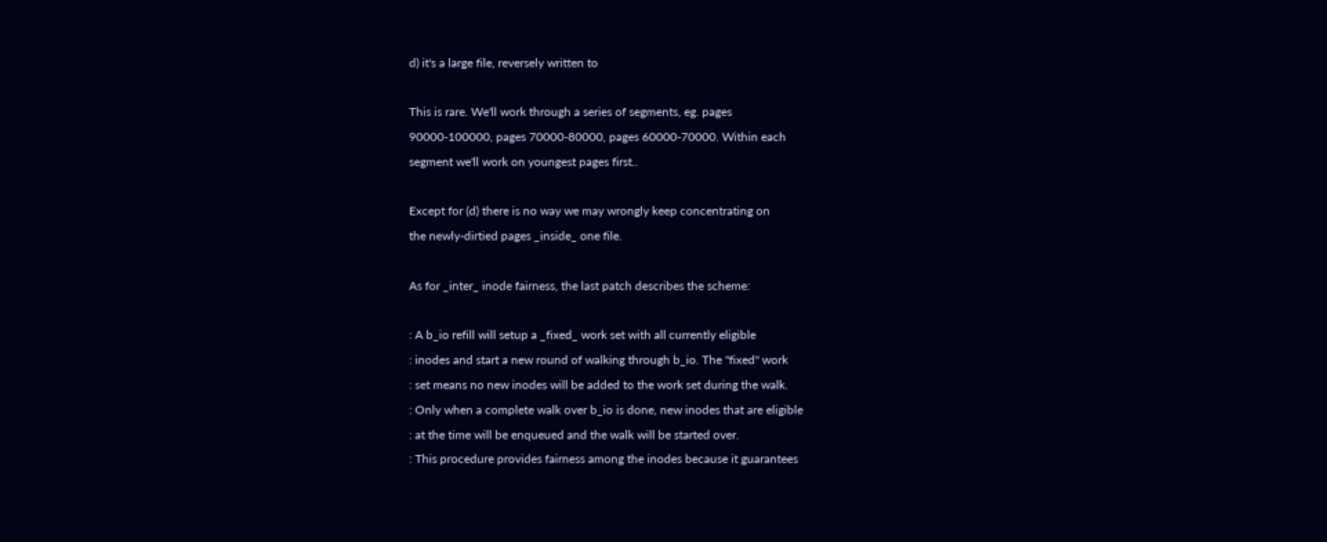d) it's a large file, reversely written to

This is rare. We'll work through a series of segments, eg. pages
90000-100000, pages 70000-80000, pages 60000-70000. Within each
segment we'll work on youngest pages first..

Except for (d) there is no way we may wrongly keep concentrating on
the newly-dirtied pages _inside_ one file.

As for _inter_ inode fairness, the last patch describes the scheme:

: A b_io refill will setup a _fixed_ work set with all currently eligible
: inodes and start a new round of walking through b_io. The "fixed" work
: set means no new inodes will be added to the work set during the walk.
: Only when a complete walk over b_io is done, new inodes that are eligible
: at the time will be enqueued and the walk will be started over.
: This procedure provides fairness among the inodes because it guarantees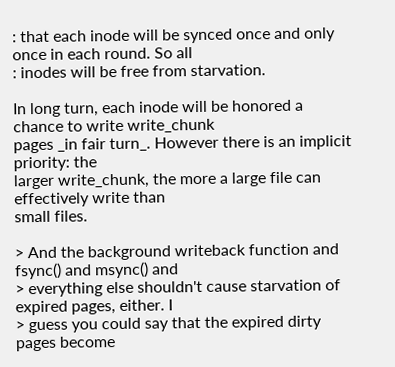: that each inode will be synced once and only once in each round. So all
: inodes will be free from starvation.

In long turn, each inode will be honored a chance to write write_chunk
pages _in fair turn_. However there is an implicit priority: the
larger write_chunk, the more a large file can effectively write than
small files.

> And the background writeback function and fsync() and msync() and
> everything else shouldn't cause starvation of expired pages, either. I
> guess you could say that the expired dirty pages become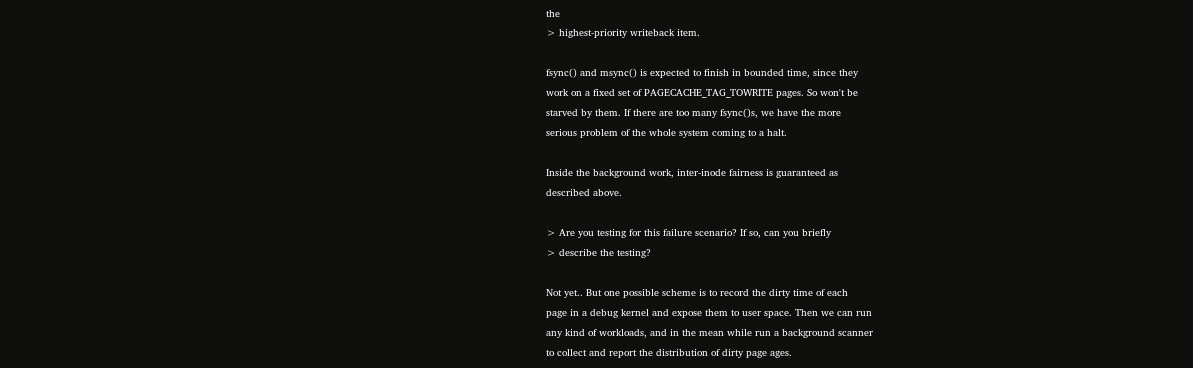the
> highest-priority writeback item.

fsync() and msync() is expected to finish in bounded time, since they
work on a fixed set of PAGECACHE_TAG_TOWRITE pages. So won't be
starved by them. If there are too many fsync()s, we have the more
serious problem of the whole system coming to a halt.

Inside the background work, inter-inode fairness is guaranteed as
described above.

> Are you testing for this failure scenario? If so, can you briefly
> describe the testing?

Not yet.. But one possible scheme is to record the dirty time of each
page in a debug kernel and expose them to user space. Then we can run
any kind of workloads, and in the mean while run a background scanner
to collect and report the distribution of dirty page ages.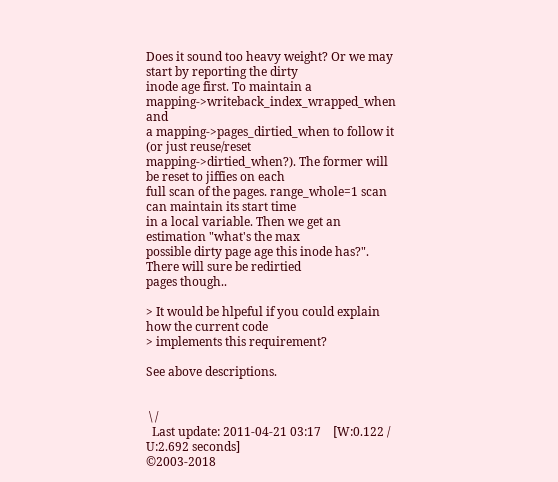Does it sound too heavy weight? Or we may start by reporting the dirty
inode age first. To maintain a mapping->writeback_index_wrapped_when and
a mapping->pages_dirtied_when to follow it (or just reuse/reset
mapping->dirtied_when?). The former will be reset to jiffies on each
full scan of the pages. range_whole=1 scan can maintain its start time
in a local variable. Then we get an estimation "what's the max
possible dirty page age this inode has?". There will sure be redirtied
pages though..

> It would be hlpeful if you could explain how the current code
> implements this requirement?

See above descriptions.


 \ /
  Last update: 2011-04-21 03:17    [W:0.122 / U:2.692 seconds]
©2003-2018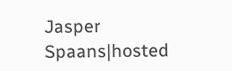Jasper Spaans|hosted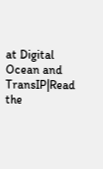at Digital Ocean and TransIP|Read the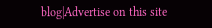blog|Advertise on this site